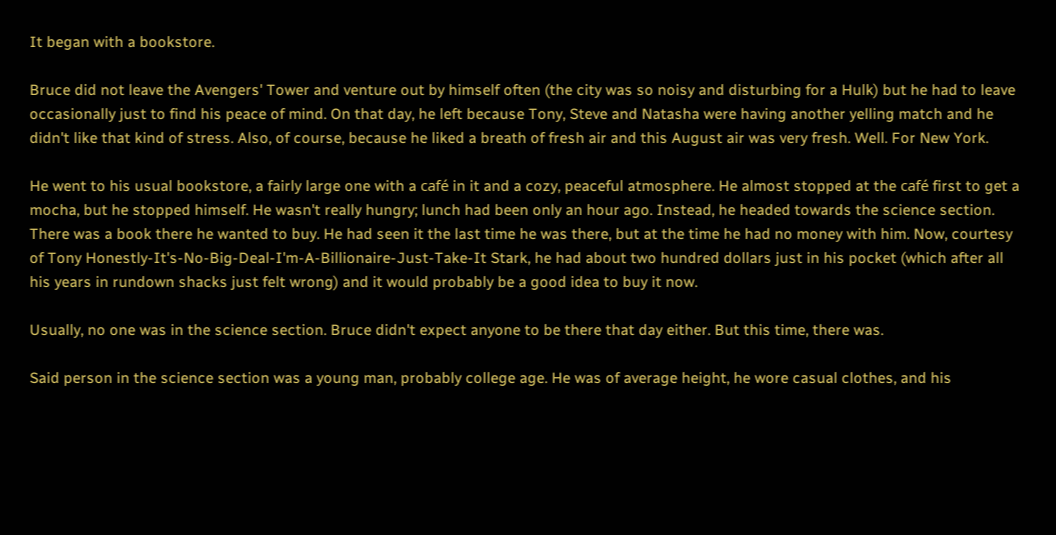It began with a bookstore.

Bruce did not leave the Avengers' Tower and venture out by himself often (the city was so noisy and disturbing for a Hulk) but he had to leave occasionally just to find his peace of mind. On that day, he left because Tony, Steve and Natasha were having another yelling match and he didn't like that kind of stress. Also, of course, because he liked a breath of fresh air and this August air was very fresh. Well. For New York.

He went to his usual bookstore, a fairly large one with a café in it and a cozy, peaceful atmosphere. He almost stopped at the café first to get a mocha, but he stopped himself. He wasn't really hungry; lunch had been only an hour ago. Instead, he headed towards the science section. There was a book there he wanted to buy. He had seen it the last time he was there, but at the time he had no money with him. Now, courtesy of Tony Honestly-It's-No-Big-Deal-I'm-A-Billionaire-Just-Take-It Stark, he had about two hundred dollars just in his pocket (which after all his years in rundown shacks just felt wrong) and it would probably be a good idea to buy it now.

Usually, no one was in the science section. Bruce didn't expect anyone to be there that day either. But this time, there was.

Said person in the science section was a young man, probably college age. He was of average height, he wore casual clothes, and his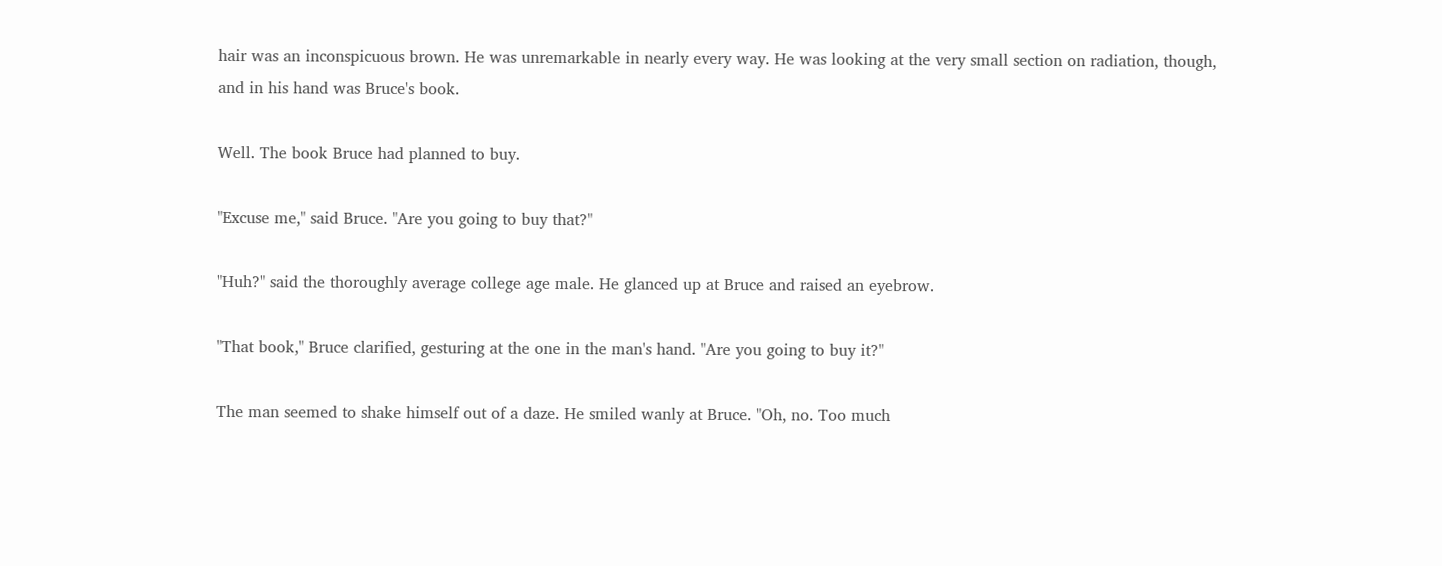hair was an inconspicuous brown. He was unremarkable in nearly every way. He was looking at the very small section on radiation, though, and in his hand was Bruce's book.

Well. The book Bruce had planned to buy.

"Excuse me," said Bruce. "Are you going to buy that?"

"Huh?" said the thoroughly average college age male. He glanced up at Bruce and raised an eyebrow.

"That book," Bruce clarified, gesturing at the one in the man's hand. "Are you going to buy it?"

The man seemed to shake himself out of a daze. He smiled wanly at Bruce. "Oh, no. Too much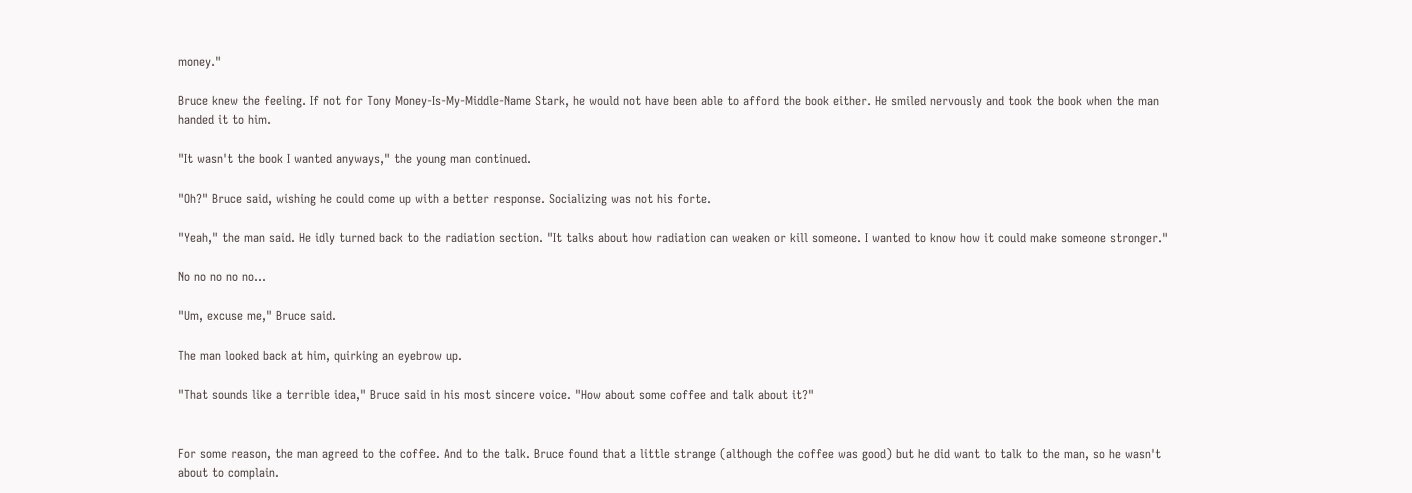money."

Bruce knew the feeling. If not for Tony Money-Is-My-Middle-Name Stark, he would not have been able to afford the book either. He smiled nervously and took the book when the man handed it to him.

"It wasn't the book I wanted anyways," the young man continued.

"Oh?" Bruce said, wishing he could come up with a better response. Socializing was not his forte.

"Yeah," the man said. He idly turned back to the radiation section. "It talks about how radiation can weaken or kill someone. I wanted to know how it could make someone stronger."

No no no no no...

"Um, excuse me," Bruce said.

The man looked back at him, quirking an eyebrow up.

"That sounds like a terrible idea," Bruce said in his most sincere voice. "How about some coffee and talk about it?"


For some reason, the man agreed to the coffee. And to the talk. Bruce found that a little strange (although the coffee was good) but he did want to talk to the man, so he wasn't about to complain.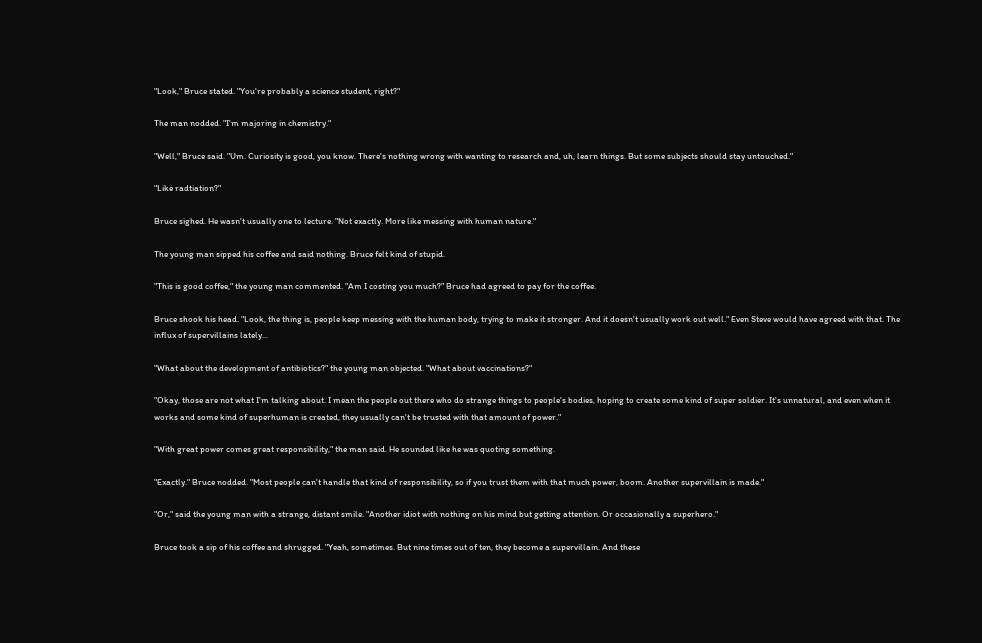"Look," Bruce stated. "You're probably a science student, right?"

The man nodded. "I'm majoring in chemistry."

"Well," Bruce said. "Um. Curiosity is good, you know. There's nothing wrong with wanting to research and, uh, learn things. But some subjects should stay untouched."

"Like radtiation?"

Bruce sighed. He wasn't usually one to lecture. "Not exactly. More like messing with human nature."

The young man sipped his coffee and said nothing. Bruce felt kind of stupid.

"This is good coffee," the young man commented. "Am I costing you much?" Bruce had agreed to pay for the coffee.

Bruce shook his head. "Look, the thing is, people keep messing with the human body, trying to make it stronger. And it doesn't usually work out well." Even Steve would have agreed with that. The influx of supervillains lately...

"What about the development of antibiotics?" the young man objected. "What about vaccinations?"

"Okay, those are not what I'm talking about. I mean the people out there who do strange things to people's bodies, hoping to create some kind of super soldier. It's unnatural, and even when it works and some kind of superhuman is created, they usually can't be trusted with that amount of power."

"With great power comes great responsibility," the man said. He sounded like he was quoting something.

"Exactly." Bruce nodded. "Most people can't handle that kind of responsibility, so if you trust them with that much power, boom. Another supervillain is made."

"Or," said the young man with a strange, distant smile. "Another idiot with nothing on his mind but getting attention. Or occasionally a superhero."

Bruce took a sip of his coffee and shrugged. "Yeah, sometimes. But nine times out of ten, they become a supervillain. And these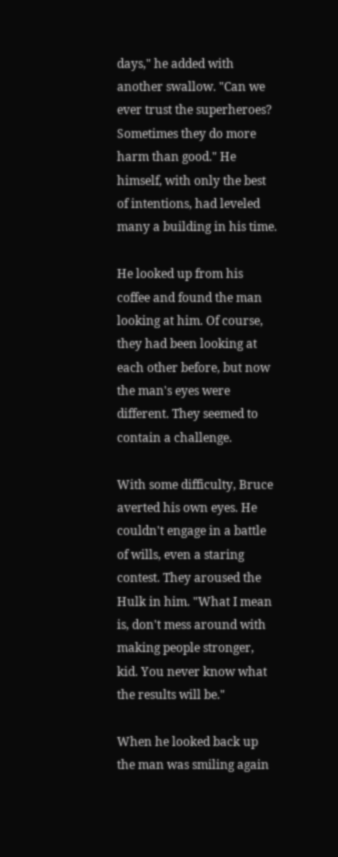days," he added with another swallow. "Can we ever trust the superheroes? Sometimes they do more harm than good." He himself, with only the best of intentions, had leveled many a building in his time.

He looked up from his coffee and found the man looking at him. Of course, they had been looking at each other before, but now the man's eyes were different. They seemed to contain a challenge.

With some difficulty, Bruce averted his own eyes. He couldn't engage in a battle of wills, even a staring contest. They aroused the Hulk in him. "What I mean is, don't mess around with making people stronger, kid. You never know what the results will be."

When he looked back up the man was smiling again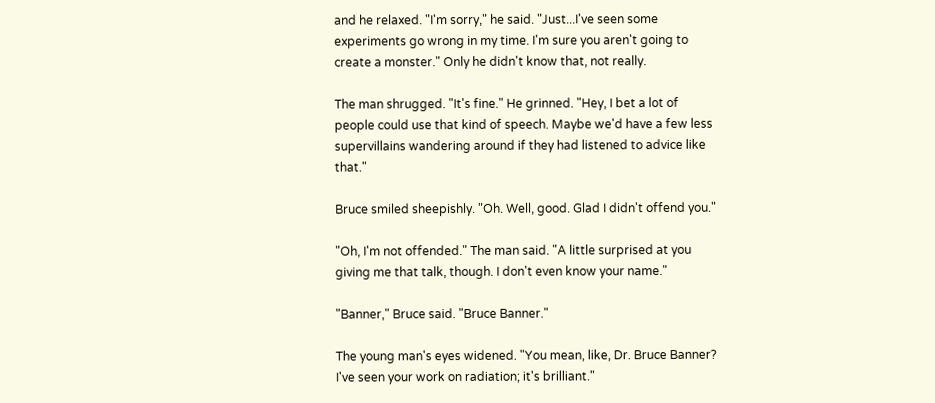and he relaxed. "I'm sorry," he said. "Just...I've seen some experiments go wrong in my time. I'm sure you aren't going to create a monster." Only he didn't know that, not really.

The man shrugged. "It's fine." He grinned. "Hey, I bet a lot of people could use that kind of speech. Maybe we'd have a few less supervillains wandering around if they had listened to advice like that."

Bruce smiled sheepishly. "Oh. Well, good. Glad I didn't offend you."

"Oh, I'm not offended." The man said. "A little surprised at you giving me that talk, though. I don't even know your name."

"Banner," Bruce said. "Bruce Banner."

The young man's eyes widened. "You mean, like, Dr. Bruce Banner? I've seen your work on radiation; it's brilliant."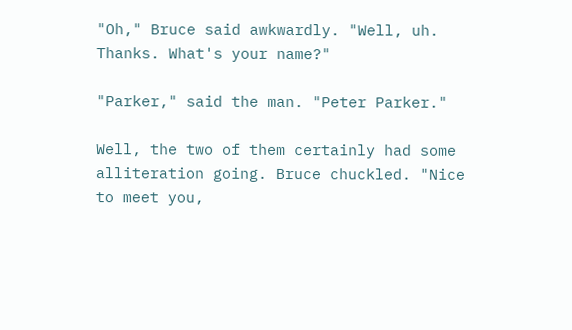"Oh," Bruce said awkwardly. "Well, uh. Thanks. What's your name?"

"Parker," said the man. "Peter Parker."

Well, the two of them certainly had some alliteration going. Bruce chuckled. "Nice to meet you,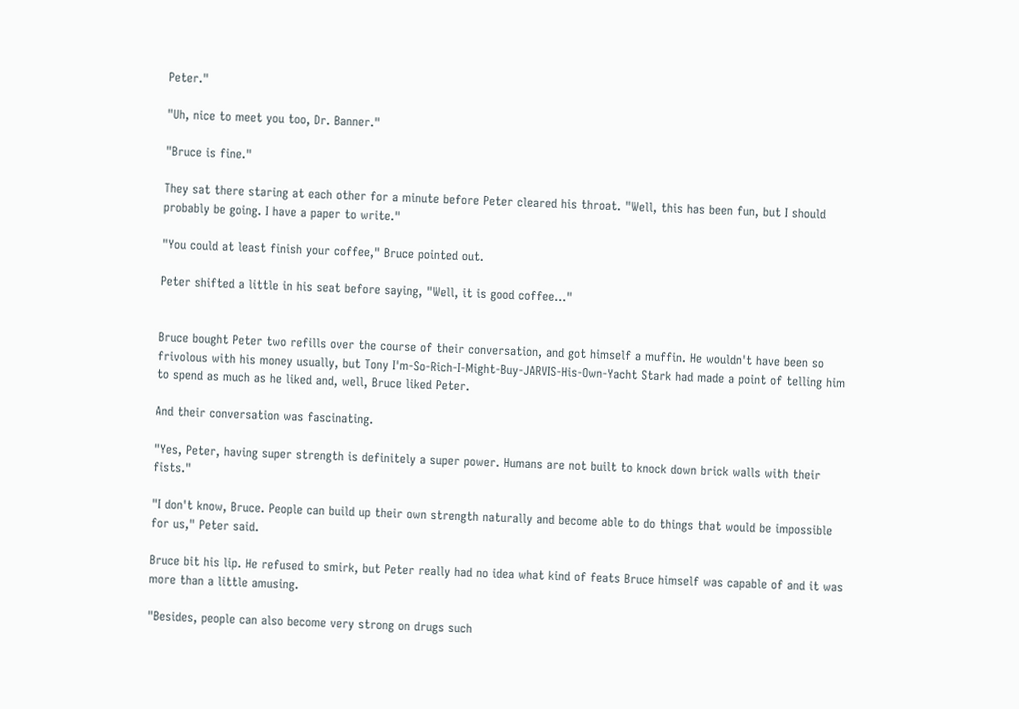Peter."

"Uh, nice to meet you too, Dr. Banner."

"Bruce is fine."

They sat there staring at each other for a minute before Peter cleared his throat. "Well, this has been fun, but I should probably be going. I have a paper to write."

"You could at least finish your coffee," Bruce pointed out.

Peter shifted a little in his seat before saying, "Well, it is good coffee..."


Bruce bought Peter two refills over the course of their conversation, and got himself a muffin. He wouldn't have been so frivolous with his money usually, but Tony I'm-So-Rich-I-Might-Buy-JARVIS-His-Own-Yacht Stark had made a point of telling him to spend as much as he liked and, well, Bruce liked Peter.

And their conversation was fascinating.

"Yes, Peter, having super strength is definitely a super power. Humans are not built to knock down brick walls with their fists."

"I don't know, Bruce. People can build up their own strength naturally and become able to do things that would be impossible for us," Peter said.

Bruce bit his lip. He refused to smirk, but Peter really had no idea what kind of feats Bruce himself was capable of and it was more than a little amusing.

"Besides, people can also become very strong on drugs such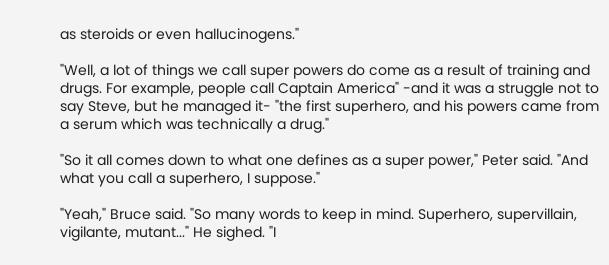as steroids or even hallucinogens."

"Well, a lot of things we call super powers do come as a result of training and drugs. For example, people call Captain America" -and it was a struggle not to say Steve, but he managed it- "the first superhero, and his powers came from a serum which was technically a drug."

"So it all comes down to what one defines as a super power," Peter said. "And what you call a superhero, I suppose."

"Yeah," Bruce said. "So many words to keep in mind. Superhero, supervillain, vigilante, mutant..." He sighed. "I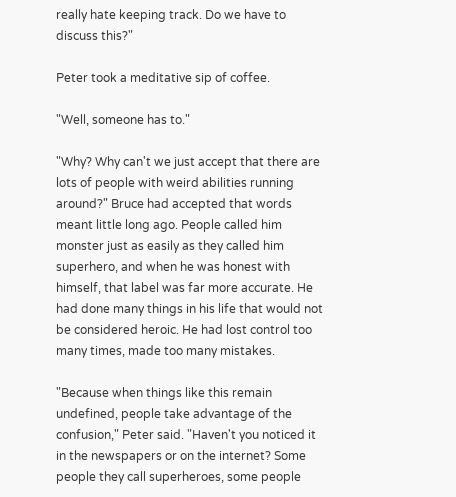really hate keeping track. Do we have to discuss this?"

Peter took a meditative sip of coffee.

"Well, someone has to."

"Why? Why can't we just accept that there are lots of people with weird abilities running around?" Bruce had accepted that words meant little long ago. People called him monster just as easily as they called him superhero, and when he was honest with himself, that label was far more accurate. He had done many things in his life that would not be considered heroic. He had lost control too many times, made too many mistakes.

"Because when things like this remain undefined, people take advantage of the confusion," Peter said. "Haven't you noticed it in the newspapers or on the internet? Some people they call superheroes, some people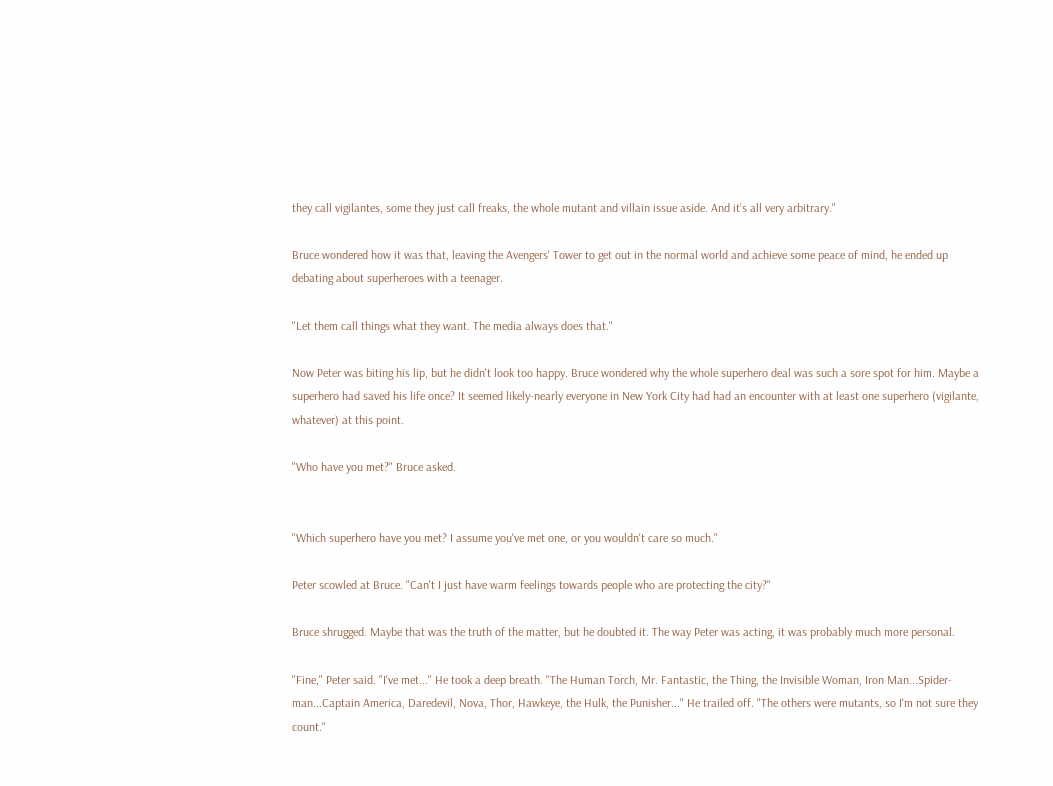they call vigilantes, some they just call freaks, the whole mutant and villain issue aside. And it's all very arbitrary."

Bruce wondered how it was that, leaving the Avengers' Tower to get out in the normal world and achieve some peace of mind, he ended up debating about superheroes with a teenager.

"Let them call things what they want. The media always does that."

Now Peter was biting his lip, but he didn't look too happy. Bruce wondered why the whole superhero deal was such a sore spot for him. Maybe a superhero had saved his life once? It seemed likely-nearly everyone in New York City had had an encounter with at least one superhero (vigilante, whatever) at this point.

"Who have you met?" Bruce asked.


"Which superhero have you met? I assume you've met one, or you wouldn't care so much."

Peter scowled at Bruce. "Can't I just have warm feelings towards people who are protecting the city?"

Bruce shrugged. Maybe that was the truth of the matter, but he doubted it. The way Peter was acting, it was probably much more personal.

"Fine," Peter said. "I've met..." He took a deep breath. "The Human Torch, Mr. Fantastic, the Thing, the Invisible Woman, Iron Man...Spider-man...Captain America, Daredevil, Nova, Thor, Hawkeye, the Hulk, the Punisher..." He trailed off. "The others were mutants, so I'm not sure they count."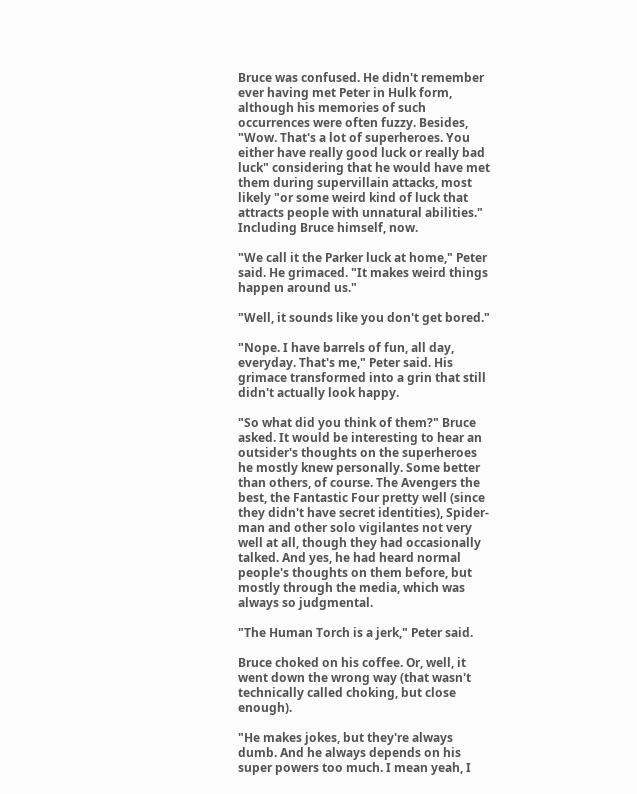Bruce was confused. He didn't remember ever having met Peter in Hulk form, although his memories of such occurrences were often fuzzy. Besides, "Wow. That's a lot of superheroes. You either have really good luck or really bad luck" considering that he would have met them during supervillain attacks, most likely "or some weird kind of luck that attracts people with unnatural abilities." Including Bruce himself, now.

"We call it the Parker luck at home," Peter said. He grimaced. "It makes weird things happen around us."

"Well, it sounds like you don't get bored."

"Nope. I have barrels of fun, all day, everyday. That's me," Peter said. His grimace transformed into a grin that still didn't actually look happy.

"So what did you think of them?" Bruce asked. It would be interesting to hear an outsider's thoughts on the superheroes he mostly knew personally. Some better than others, of course. The Avengers the best, the Fantastic Four pretty well (since they didn't have secret identities), Spider-man and other solo vigilantes not very well at all, though they had occasionally talked. And yes, he had heard normal people's thoughts on them before, but mostly through the media, which was always so judgmental.

"The Human Torch is a jerk," Peter said.

Bruce choked on his coffee. Or, well, it went down the wrong way (that wasn't technically called choking, but close enough).

"He makes jokes, but they're always dumb. And he always depends on his super powers too much. I mean yeah, I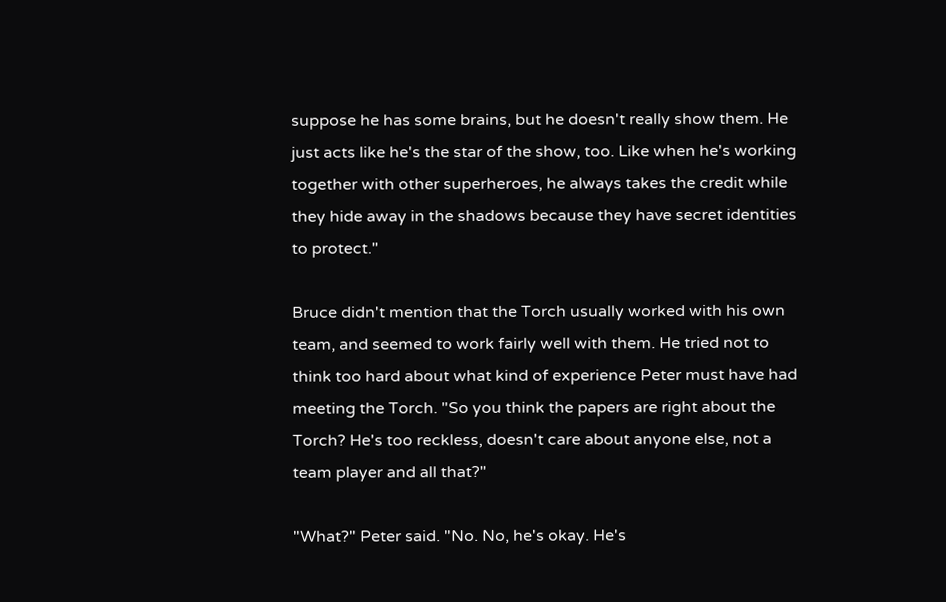suppose he has some brains, but he doesn't really show them. He just acts like he's the star of the show, too. Like when he's working together with other superheroes, he always takes the credit while they hide away in the shadows because they have secret identities to protect."

Bruce didn't mention that the Torch usually worked with his own team, and seemed to work fairly well with them. He tried not to think too hard about what kind of experience Peter must have had meeting the Torch. "So you think the papers are right about the Torch? He's too reckless, doesn't care about anyone else, not a team player and all that?"

"What?" Peter said. "No. No, he's okay. He's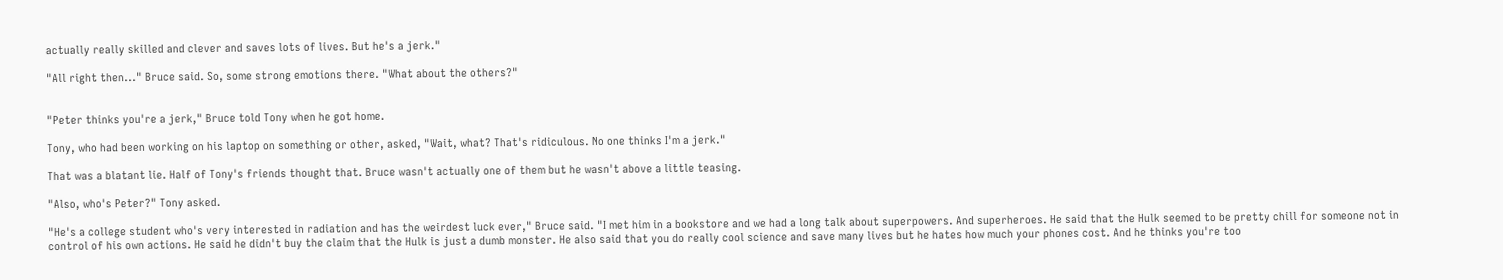actually really skilled and clever and saves lots of lives. But he's a jerk."

"All right then..." Bruce said. So, some strong emotions there. "What about the others?"


"Peter thinks you're a jerk," Bruce told Tony when he got home.

Tony, who had been working on his laptop on something or other, asked, "Wait, what? That's ridiculous. No one thinks I'm a jerk."

That was a blatant lie. Half of Tony's friends thought that. Bruce wasn't actually one of them but he wasn't above a little teasing.

"Also, who's Peter?" Tony asked.

"He's a college student who's very interested in radiation and has the weirdest luck ever," Bruce said. "I met him in a bookstore and we had a long talk about superpowers. And superheroes. He said that the Hulk seemed to be pretty chill for someone not in control of his own actions. He said he didn't buy the claim that the Hulk is just a dumb monster. He also said that you do really cool science and save many lives but he hates how much your phones cost. And he thinks you're too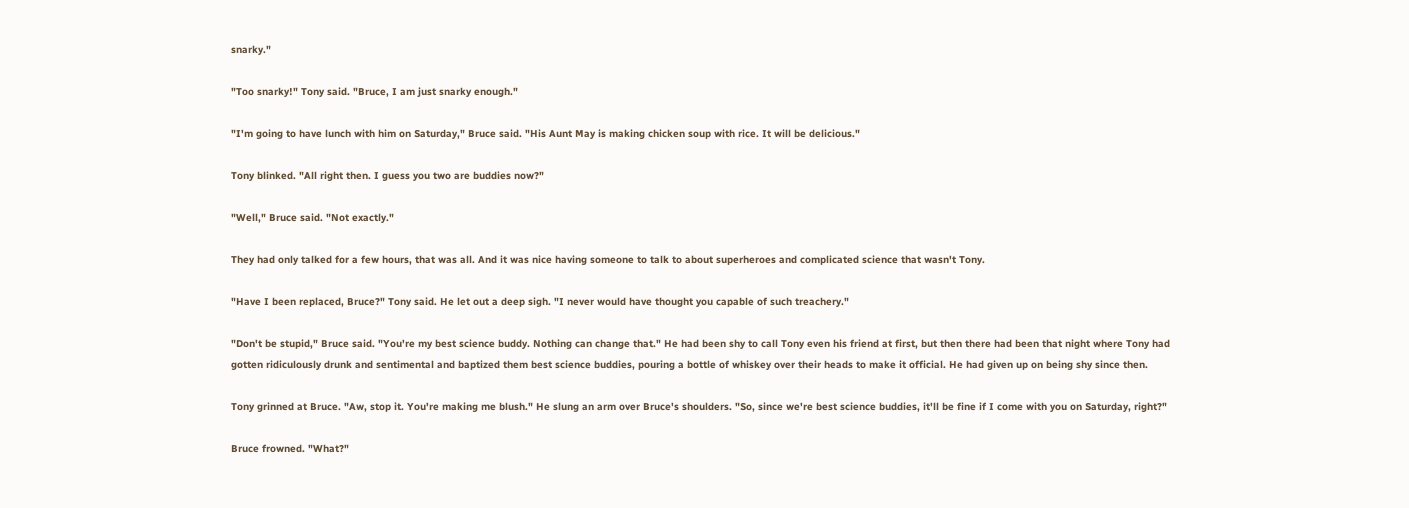snarky."

"Too snarky!" Tony said. "Bruce, I am just snarky enough."

"I'm going to have lunch with him on Saturday," Bruce said. "His Aunt May is making chicken soup with rice. It will be delicious."

Tony blinked. "All right then. I guess you two are buddies now?"

"Well," Bruce said. "Not exactly."

They had only talked for a few hours, that was all. And it was nice having someone to talk to about superheroes and complicated science that wasn't Tony.

"Have I been replaced, Bruce?" Tony said. He let out a deep sigh. "I never would have thought you capable of such treachery."

"Don't be stupid," Bruce said. "You're my best science buddy. Nothing can change that." He had been shy to call Tony even his friend at first, but then there had been that night where Tony had gotten ridiculously drunk and sentimental and baptized them best science buddies, pouring a bottle of whiskey over their heads to make it official. He had given up on being shy since then.

Tony grinned at Bruce. "Aw, stop it. You're making me blush." He slung an arm over Bruce's shoulders. "So, since we're best science buddies, it'll be fine if I come with you on Saturday, right?"

Bruce frowned. "What?"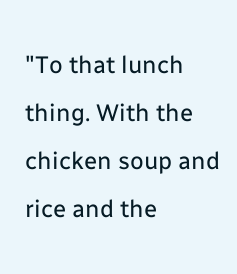"To that lunch thing. With the chicken soup and rice and the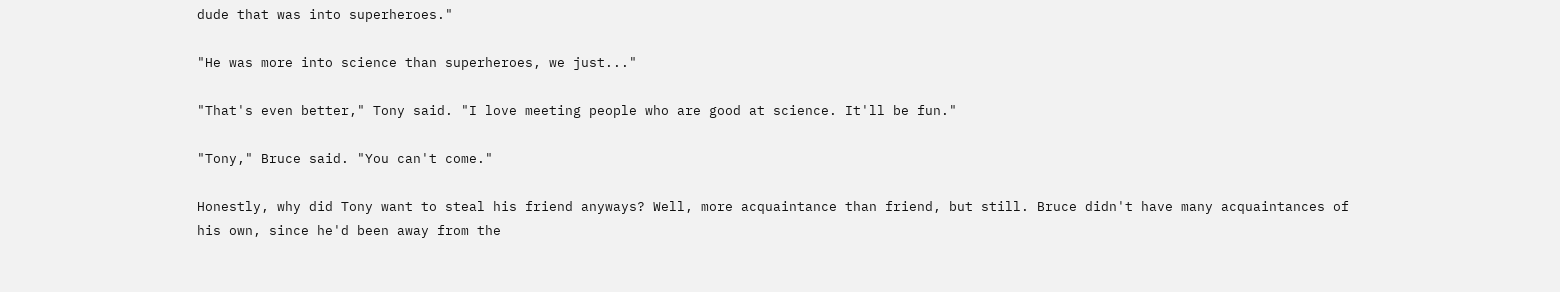dude that was into superheroes."

"He was more into science than superheroes, we just..."

"That's even better," Tony said. "I love meeting people who are good at science. It'll be fun."

"Tony," Bruce said. "You can't come."

Honestly, why did Tony want to steal his friend anyways? Well, more acquaintance than friend, but still. Bruce didn't have many acquaintances of his own, since he'd been away from the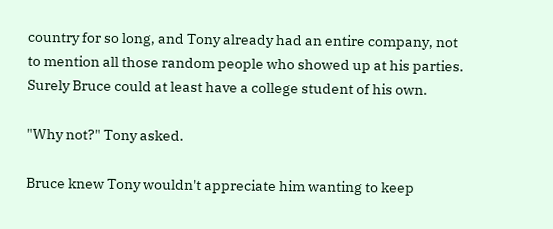country for so long, and Tony already had an entire company, not to mention all those random people who showed up at his parties. Surely Bruce could at least have a college student of his own.

"Why not?" Tony asked.

Bruce knew Tony wouldn't appreciate him wanting to keep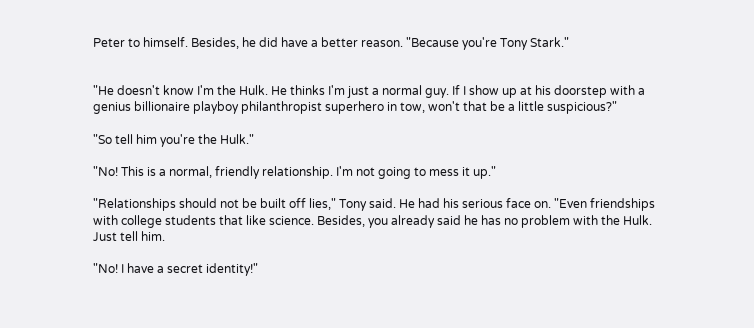Peter to himself. Besides, he did have a better reason. "Because you're Tony Stark."


"He doesn't know I'm the Hulk. He thinks I'm just a normal guy. If I show up at his doorstep with a genius billionaire playboy philanthropist superhero in tow, won't that be a little suspicious?"

"So tell him you're the Hulk."

"No! This is a normal, friendly relationship. I'm not going to mess it up."

"Relationships should not be built off lies," Tony said. He had his serious face on. "Even friendships with college students that like science. Besides, you already said he has no problem with the Hulk. Just tell him.

"No! I have a secret identity!"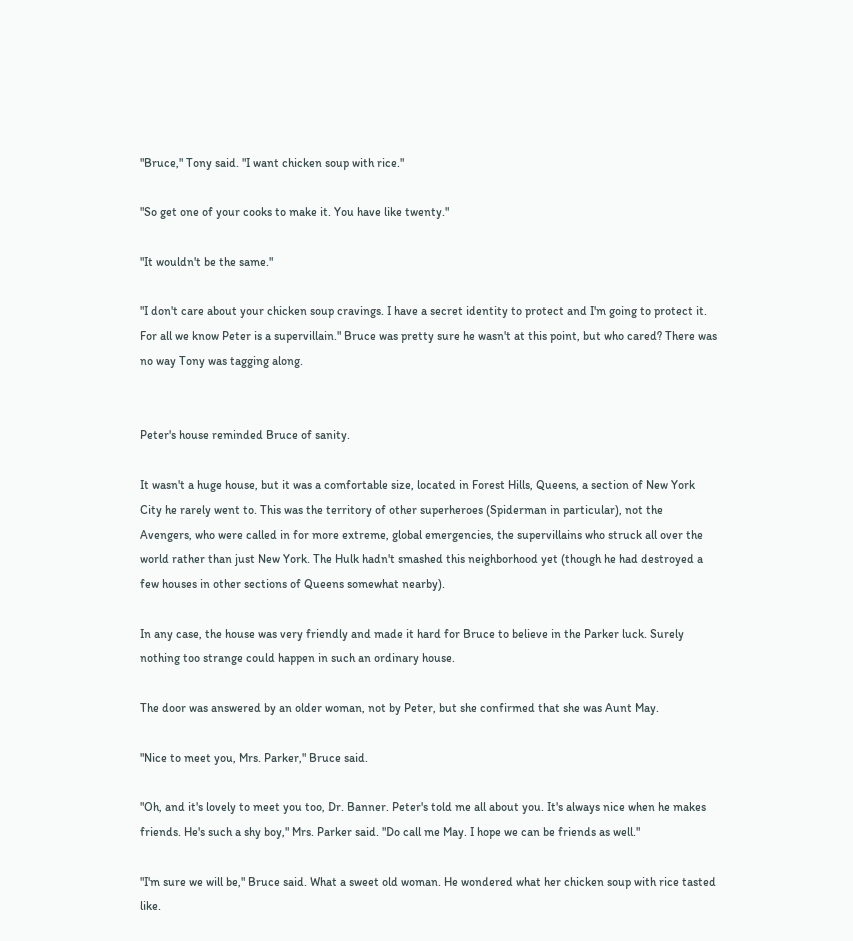"Bruce," Tony said. "I want chicken soup with rice."

"So get one of your cooks to make it. You have like twenty."

"It wouldn't be the same."

"I don't care about your chicken soup cravings. I have a secret identity to protect and I'm going to protect it. For all we know Peter is a supervillain." Bruce was pretty sure he wasn't at this point, but who cared? There was no way Tony was tagging along.


Peter's house reminded Bruce of sanity.

It wasn't a huge house, but it was a comfortable size, located in Forest Hills, Queens, a section of New York City he rarely went to. This was the territory of other superheroes (Spiderman in particular), not the Avengers, who were called in for more extreme, global emergencies, the supervillains who struck all over the world rather than just New York. The Hulk hadn't smashed this neighborhood yet (though he had destroyed a few houses in other sections of Queens somewhat nearby).

In any case, the house was very friendly and made it hard for Bruce to believe in the Parker luck. Surely nothing too strange could happen in such an ordinary house.

The door was answered by an older woman, not by Peter, but she confirmed that she was Aunt May.

"Nice to meet you, Mrs. Parker," Bruce said.

"Oh, and it's lovely to meet you too, Dr. Banner. Peter's told me all about you. It's always nice when he makes friends. He's such a shy boy," Mrs. Parker said. "Do call me May. I hope we can be friends as well."

"I'm sure we will be," Bruce said. What a sweet old woman. He wondered what her chicken soup with rice tasted like.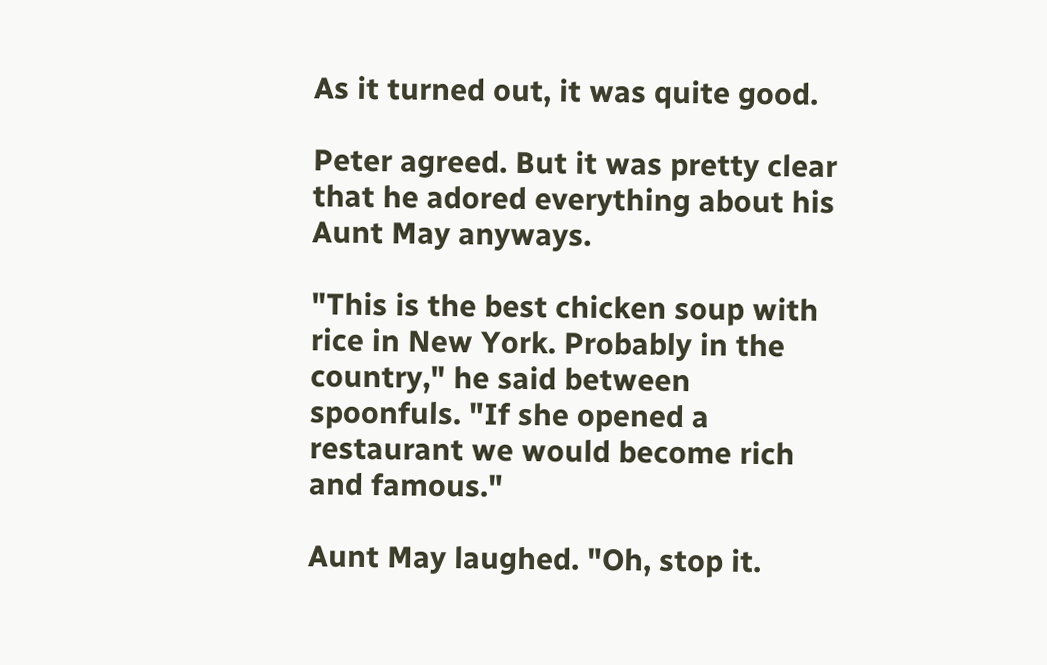As it turned out, it was quite good.

Peter agreed. But it was pretty clear that he adored everything about his Aunt May anyways.

"This is the best chicken soup with rice in New York. Probably in the country," he said between spoonfuls. "If she opened a restaurant we would become rich and famous."

Aunt May laughed. "Oh, stop it.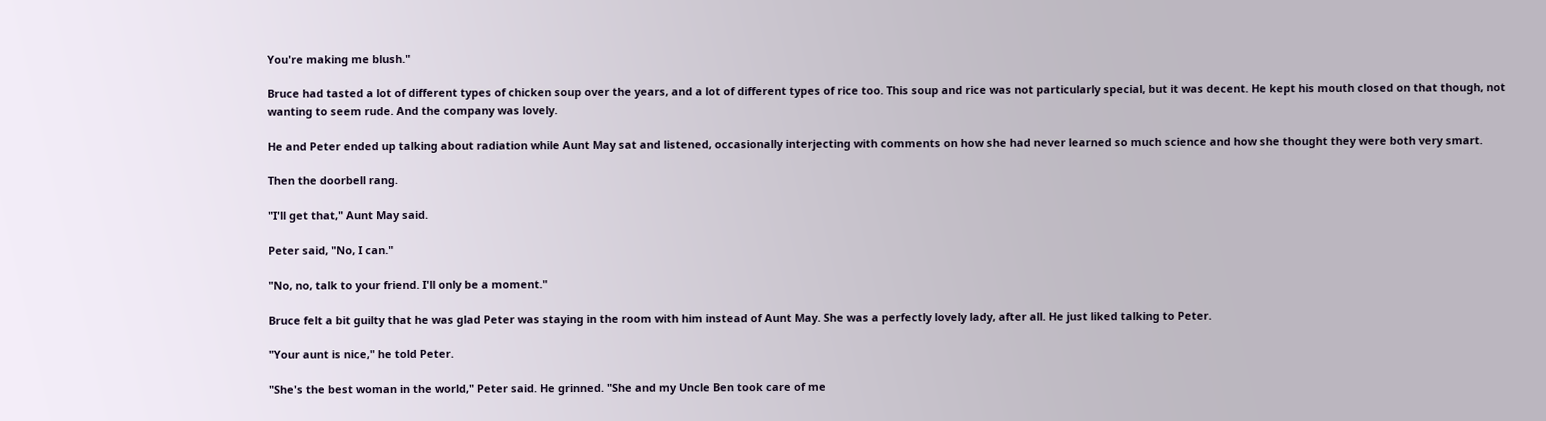You're making me blush."

Bruce had tasted a lot of different types of chicken soup over the years, and a lot of different types of rice too. This soup and rice was not particularly special, but it was decent. He kept his mouth closed on that though, not wanting to seem rude. And the company was lovely.

He and Peter ended up talking about radiation while Aunt May sat and listened, occasionally interjecting with comments on how she had never learned so much science and how she thought they were both very smart.

Then the doorbell rang.

"I'll get that," Aunt May said.

Peter said, "No, I can."

"No, no, talk to your friend. I'll only be a moment."

Bruce felt a bit guilty that he was glad Peter was staying in the room with him instead of Aunt May. She was a perfectly lovely lady, after all. He just liked talking to Peter.

"Your aunt is nice," he told Peter.

"She's the best woman in the world," Peter said. He grinned. "She and my Uncle Ben took care of me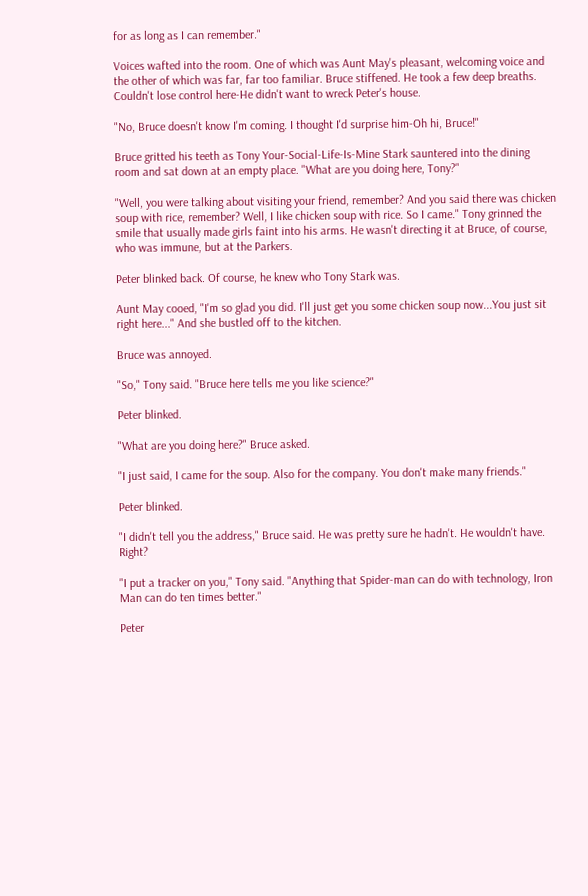for as long as I can remember."

Voices wafted into the room. One of which was Aunt May's pleasant, welcoming voice and the other of which was far, far too familiar. Bruce stiffened. He took a few deep breaths. Couldn't lose control here-He didn't want to wreck Peter's house.

"No, Bruce doesn't know I'm coming. I thought I'd surprise him-Oh hi, Bruce!"

Bruce gritted his teeth as Tony Your-Social-Life-Is-Mine Stark sauntered into the dining room and sat down at an empty place. "What are you doing here, Tony?"

"Well, you were talking about visiting your friend, remember? And you said there was chicken soup with rice, remember? Well, I like chicken soup with rice. So I came." Tony grinned the smile that usually made girls faint into his arms. He wasn't directing it at Bruce, of course, who was immune, but at the Parkers.

Peter blinked back. Of course, he knew who Tony Stark was.

Aunt May cooed, "I'm so glad you did. I'll just get you some chicken soup now...You just sit right here..." And she bustled off to the kitchen.

Bruce was annoyed.

"So," Tony said. "Bruce here tells me you like science?"

Peter blinked.

"What are you doing here?" Bruce asked.

"I just said, I came for the soup. Also for the company. You don't make many friends."

Peter blinked.

"I didn't tell you the address," Bruce said. He was pretty sure he hadn't. He wouldn't have. Right?

"I put a tracker on you," Tony said. "Anything that Spider-man can do with technology, Iron Man can do ten times better."

Peter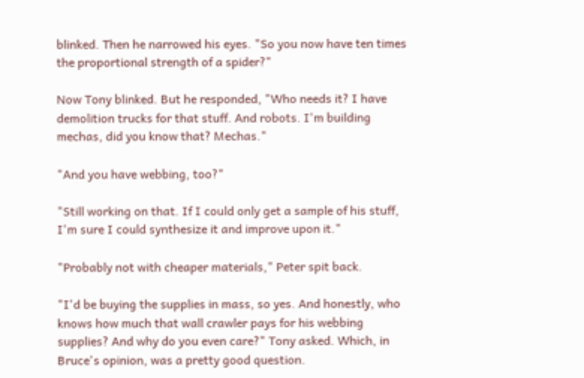blinked. Then he narrowed his eyes. "So you now have ten times the proportional strength of a spider?"

Now Tony blinked. But he responded, "Who needs it? I have demolition trucks for that stuff. And robots. I'm building mechas, did you know that? Mechas."

"And you have webbing, too?"

"Still working on that. If I could only get a sample of his stuff, I'm sure I could synthesize it and improve upon it."

"Probably not with cheaper materials," Peter spit back.

"I'd be buying the supplies in mass, so yes. And honestly, who knows how much that wall crawler pays for his webbing supplies? And why do you even care?" Tony asked. Which, in Bruce's opinion, was a pretty good question.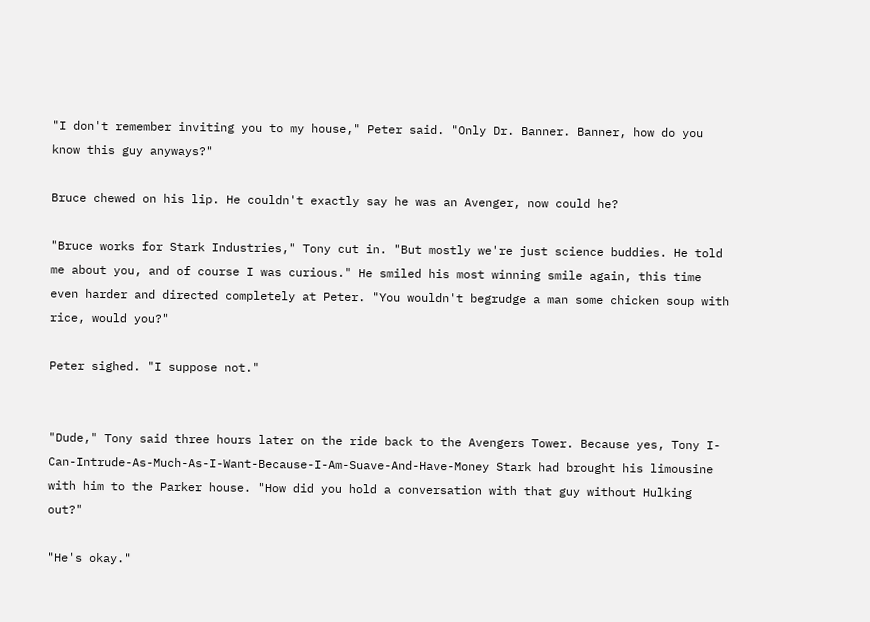"I don't remember inviting you to my house," Peter said. "Only Dr. Banner. Banner, how do you know this guy anyways?"

Bruce chewed on his lip. He couldn't exactly say he was an Avenger, now could he?

"Bruce works for Stark Industries," Tony cut in. "But mostly we're just science buddies. He told me about you, and of course I was curious." He smiled his most winning smile again, this time even harder and directed completely at Peter. "You wouldn't begrudge a man some chicken soup with rice, would you?"

Peter sighed. "I suppose not."


"Dude," Tony said three hours later on the ride back to the Avengers Tower. Because yes, Tony I-Can-Intrude-As-Much-As-I-Want-Because-I-Am-Suave-And-Have-Money Stark had brought his limousine with him to the Parker house. "How did you hold a conversation with that guy without Hulking out?"

"He's okay."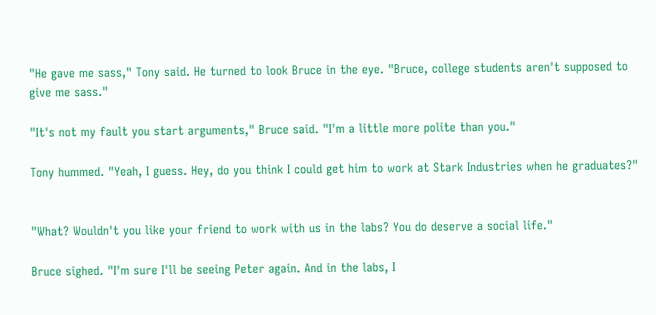"He gave me sass," Tony said. He turned to look Bruce in the eye. "Bruce, college students aren't supposed to give me sass."

"It's not my fault you start arguments," Bruce said. "I'm a little more polite than you."

Tony hummed. "Yeah, I guess. Hey, do you think I could get him to work at Stark Industries when he graduates?"


"What? Wouldn't you like your friend to work with us in the labs? You do deserve a social life."

Bruce sighed. "I'm sure I'll be seeing Peter again. And in the labs, I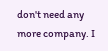don't need any more company. I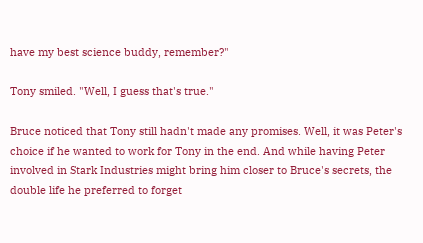have my best science buddy, remember?"

Tony smiled. "Well, I guess that's true."

Bruce noticed that Tony still hadn't made any promises. Well, it was Peter's choice if he wanted to work for Tony in the end. And while having Peter involved in Stark Industries might bring him closer to Bruce's secrets, the double life he preferred to forget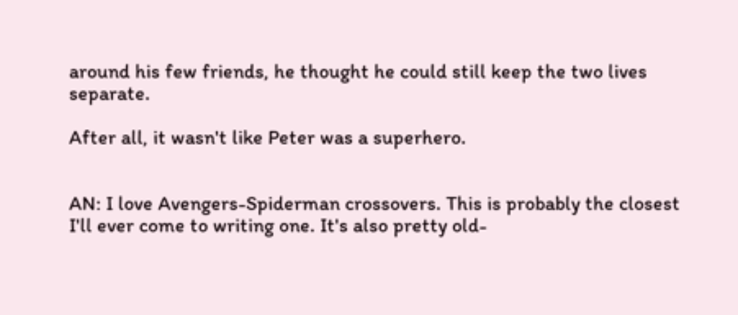around his few friends, he thought he could still keep the two lives separate.

After all, it wasn't like Peter was a superhero.


AN: I love Avengers-Spiderman crossovers. This is probably the closest I'll ever come to writing one. It's also pretty old-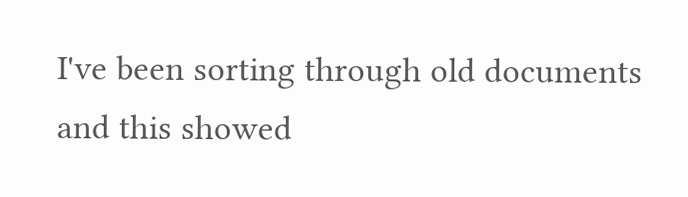I've been sorting through old documents and this showed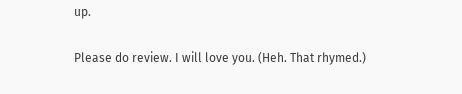up.

Please do review. I will love you. (Heh. That rhymed.)